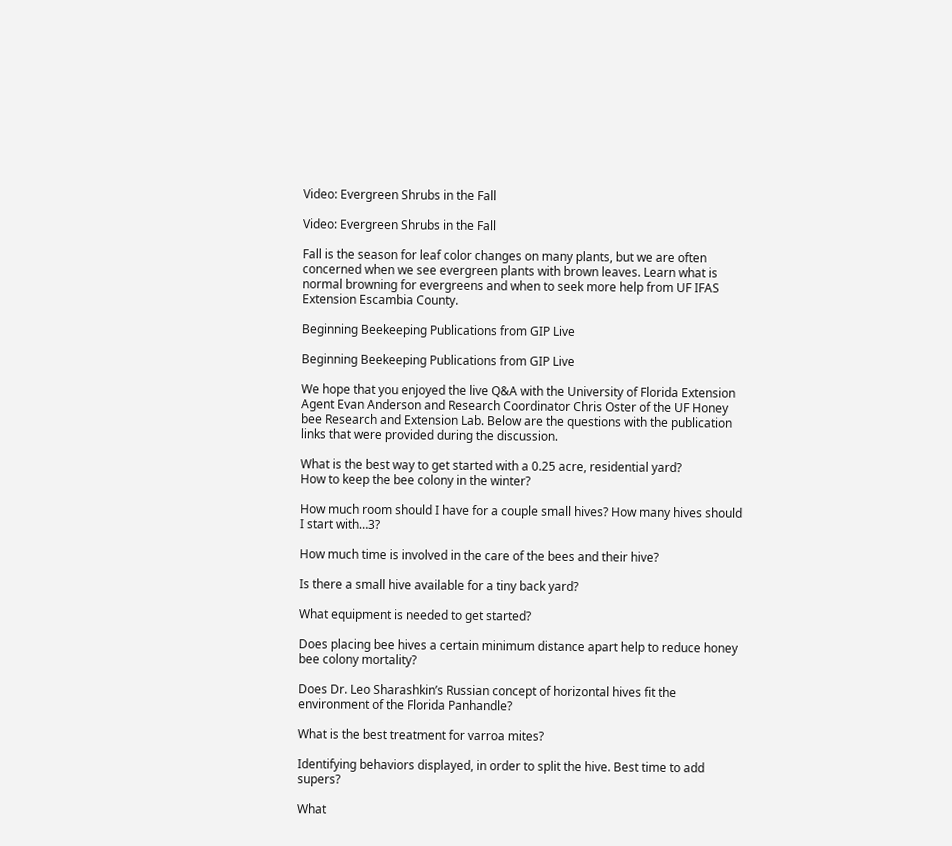Video: Evergreen Shrubs in the Fall

Video: Evergreen Shrubs in the Fall

Fall is the season for leaf color changes on many plants, but we are often concerned when we see evergreen plants with brown leaves. Learn what is normal browning for evergreens and when to seek more help from UF IFAS Extension Escambia County.

Beginning Beekeeping Publications from GIP Live

Beginning Beekeeping Publications from GIP Live

We hope that you enjoyed the live Q&A with the University of Florida Extension Agent Evan Anderson and Research Coordinator Chris Oster of the UF Honey bee Research and Extension Lab. Below are the questions with the publication links that were provided during the discussion.

What is the best way to get started with a 0.25 acre, residential yard?
How to keep the bee colony in the winter?

How much room should I have for a couple small hives? How many hives should I start with…3?

How much time is involved in the care of the bees and their hive?

Is there a small hive available for a tiny back yard?

What equipment is needed to get started?

Does placing bee hives a certain minimum distance apart help to reduce honey bee colony mortality?

Does Dr. Leo Sharashkin’s Russian concept of horizontal hives fit the environment of the Florida Panhandle?

What is the best treatment for varroa mites?

Identifying behaviors displayed, in order to split the hive. Best time to add supers?

What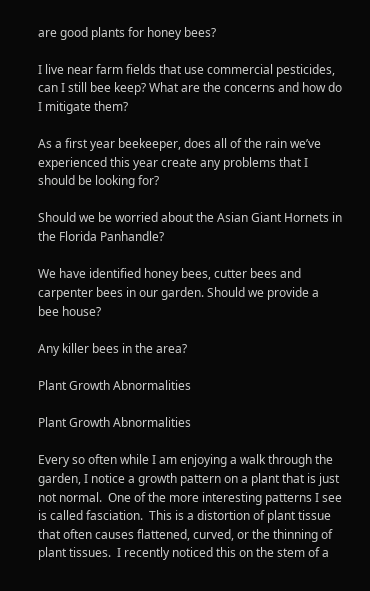are good plants for honey bees?

I live near farm fields that use commercial pesticides, can I still bee keep? What are the concerns and how do I mitigate them?

As a first year beekeeper, does all of the rain we’ve experienced this year create any problems that I should be looking for?

Should we be worried about the Asian Giant Hornets in the Florida Panhandle?

We have identified honey bees, cutter bees and carpenter bees in our garden. Should we provide a bee house?

Any killer bees in the area?

Plant Growth Abnormalities

Plant Growth Abnormalities

Every so often while I am enjoying a walk through the garden, I notice a growth pattern on a plant that is just not normal.  One of the more interesting patterns I see is called fasciation.  This is a distortion of plant tissue that often causes flattened, curved, or the thinning of plant tissues.  I recently noticed this on the stem of a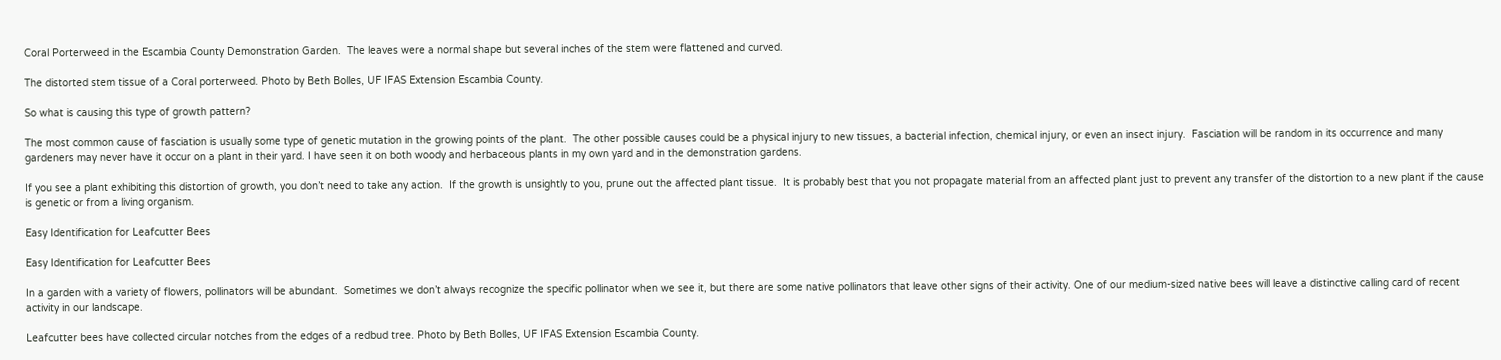Coral Porterweed in the Escambia County Demonstration Garden.  The leaves were a normal shape but several inches of the stem were flattened and curved.

The distorted stem tissue of a Coral porterweed. Photo by Beth Bolles, UF IFAS Extension Escambia County.

So what is causing this type of growth pattern?

The most common cause of fasciation is usually some type of genetic mutation in the growing points of the plant.  The other possible causes could be a physical injury to new tissues, a bacterial infection, chemical injury, or even an insect injury.  Fasciation will be random in its occurrence and many gardeners may never have it occur on a plant in their yard. I have seen it on both woody and herbaceous plants in my own yard and in the demonstration gardens.

If you see a plant exhibiting this distortion of growth, you don’t need to take any action.  If the growth is unsightly to you, prune out the affected plant tissue.  It is probably best that you not propagate material from an affected plant just to prevent any transfer of the distortion to a new plant if the cause is genetic or from a living organism.

Easy Identification for Leafcutter Bees

Easy Identification for Leafcutter Bees

In a garden with a variety of flowers, pollinators will be abundant.  Sometimes we don’t always recognize the specific pollinator when we see it, but there are some native pollinators that leave other signs of their activity. One of our medium-sized native bees will leave a distinctive calling card of recent activity in our landscape.

Leafcutter bees have collected circular notches from the edges of a redbud tree. Photo by Beth Bolles, UF IFAS Extension Escambia County.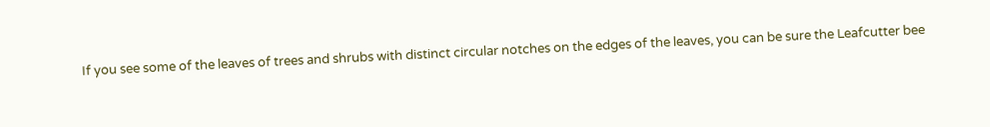If you see some of the leaves of trees and shrubs with distinct circular notches on the edges of the leaves, you can be sure the Leafcutter bee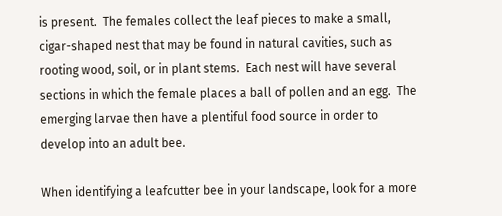is present.  The females collect the leaf pieces to make a small, cigar-shaped nest that may be found in natural cavities, such as rooting wood, soil, or in plant stems.  Each nest will have several sections in which the female places a ball of pollen and an egg.  The emerging larvae then have a plentiful food source in order to develop into an adult bee.

When identifying a leafcutter bee in your landscape, look for a more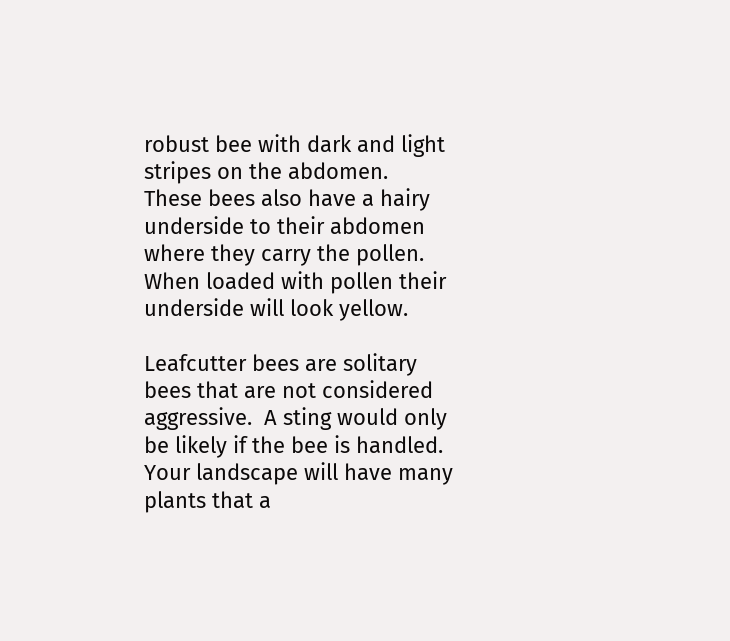robust bee with dark and light stripes on the abdomen.  These bees also have a hairy underside to their abdomen where they carry the pollen.  When loaded with pollen their underside will look yellow.

Leafcutter bees are solitary bees that are not considered aggressive.  A sting would only be likely if the bee is handled.  Your landscape will have many plants that a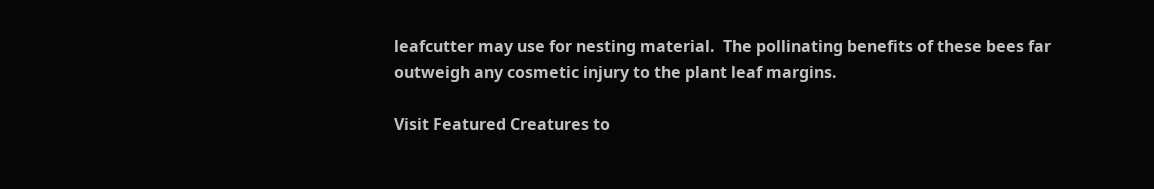leafcutter may use for nesting material.  The pollinating benefits of these bees far outweigh any cosmetic injury to the plant leaf margins.

Visit Featured Creatures to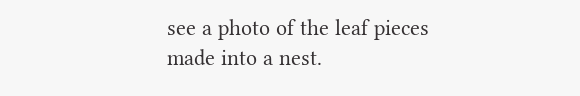see a photo of the leaf pieces made into a nest.